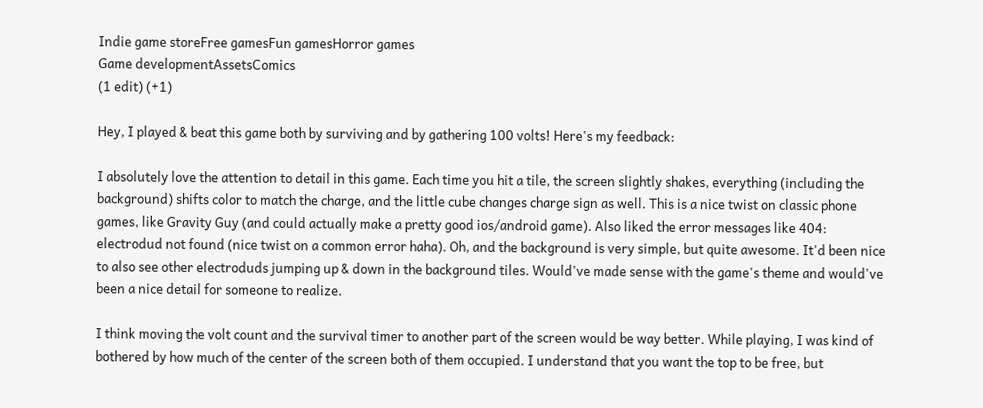Indie game storeFree gamesFun gamesHorror games
Game developmentAssetsComics
(1 edit) (+1)

Hey, I played & beat this game both by surviving and by gathering 100 volts! Here's my feedback:

I absolutely love the attention to detail in this game. Each time you hit a tile, the screen slightly shakes, everything (including the background) shifts color to match the charge, and the little cube changes charge sign as well. This is a nice twist on classic phone games, like Gravity Guy (and could actually make a pretty good ios/android game). Also liked the error messages like 404: electrodud not found (nice twist on a common error haha). Oh, and the background is very simple, but quite awesome. It'd been nice to also see other electroduds jumping up & down in the background tiles. Would've made sense with the game's theme and would've been a nice detail for someone to realize.

I think moving the volt count and the survival timer to another part of the screen would be way better. While playing, I was kind of bothered by how much of the center of the screen both of them occupied. I understand that you want the top to be free, but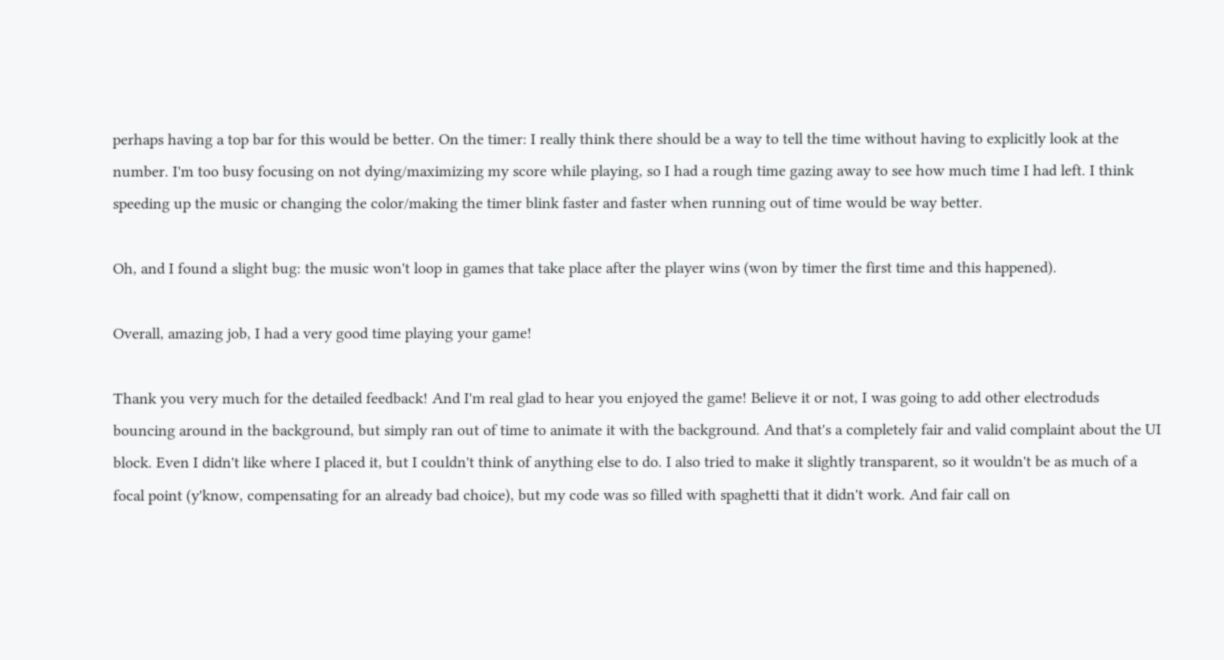perhaps having a top bar for this would be better. On the timer: I really think there should be a way to tell the time without having to explicitly look at the number. I'm too busy focusing on not dying/maximizing my score while playing, so I had a rough time gazing away to see how much time I had left. I think speeding up the music or changing the color/making the timer blink faster and faster when running out of time would be way better.

Oh, and I found a slight bug: the music won't loop in games that take place after the player wins (won by timer the first time and this happened).

Overall, amazing job, I had a very good time playing your game!

Thank you very much for the detailed feedback! And I'm real glad to hear you enjoyed the game! Believe it or not, I was going to add other electroduds bouncing around in the background, but simply ran out of time to animate it with the background. And that's a completely fair and valid complaint about the UI block. Even I didn't like where I placed it, but I couldn't think of anything else to do. I also tried to make it slightly transparent, so it wouldn't be as much of a focal point (y'know, compensating for an already bad choice), but my code was so filled with spaghetti that it didn't work. And fair call on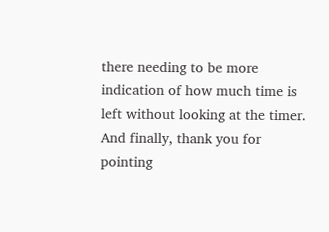there needing to be more indication of how much time is left without looking at the timer. And finally, thank you for pointing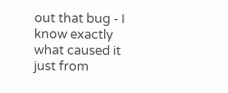out that bug - I know exactly what caused it just from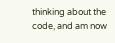thinking about the code, and am now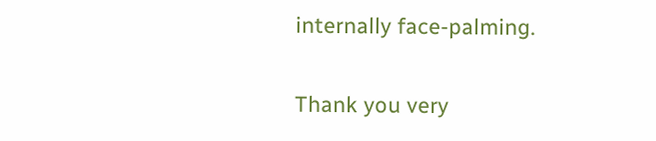internally face-palming.

Thank you very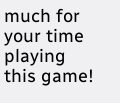much for your time playing this game!